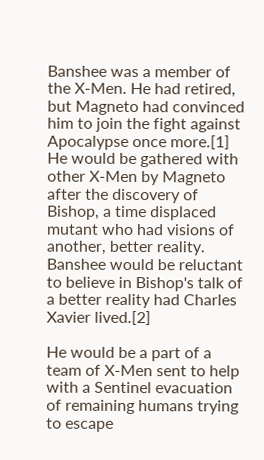Banshee was a member of the X-Men. He had retired, but Magneto had convinced him to join the fight against Apocalypse once more.[1] He would be gathered with other X-Men by Magneto after the discovery of Bishop, a time displaced mutant who had visions of another, better reality. Banshee would be reluctant to believe in Bishop's talk of a better reality had Charles Xavier lived.[2]

He would be a part of a team of X-Men sent to help with a Sentinel evacuation of remaining humans trying to escape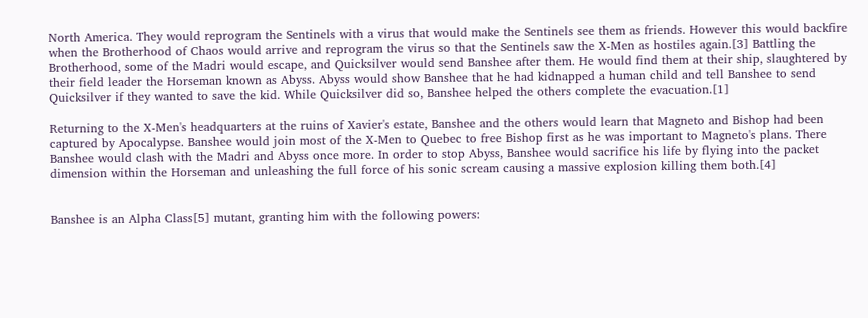North America. They would reprogram the Sentinels with a virus that would make the Sentinels see them as friends. However this would backfire when the Brotherhood of Chaos would arrive and reprogram the virus so that the Sentinels saw the X-Men as hostiles again.[3] Battling the Brotherhood, some of the Madri would escape, and Quicksilver would send Banshee after them. He would find them at their ship, slaughtered by their field leader the Horseman known as Abyss. Abyss would show Banshee that he had kidnapped a human child and tell Banshee to send Quicksilver if they wanted to save the kid. While Quicksilver did so, Banshee helped the others complete the evacuation.[1]

Returning to the X-Men's headquarters at the ruins of Xavier's estate, Banshee and the others would learn that Magneto and Bishop had been captured by Apocalypse. Banshee would join most of the X-Men to Quebec to free Bishop first as he was important to Magneto's plans. There Banshee would clash with the Madri and Abyss once more. In order to stop Abyss, Banshee would sacrifice his life by flying into the packet dimension within the Horseman and unleashing the full force of his sonic scream causing a massive explosion killing them both.[4]


Banshee is an Alpha Class[5] mutant, granting him with the following powers: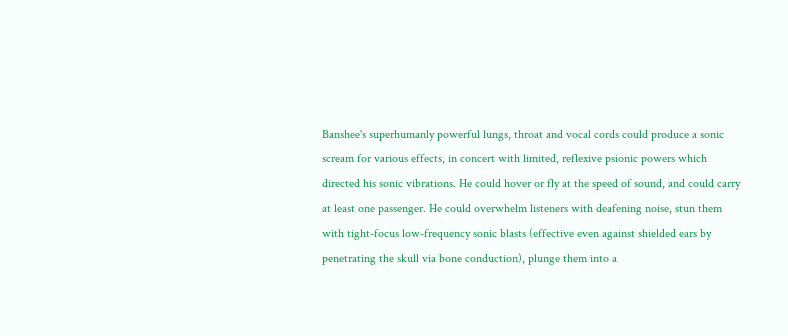Banshee's superhumanly powerful lungs, throat and vocal cords could produce a sonic scream for various effects, in concert with limited, reflexive psionic powers which directed his sonic vibrations. He could hover or fly at the speed of sound, and could carry at least one passenger. He could overwhelm listeners with deafening noise, stun them with tight-focus low-frequency sonic blasts (effective even against shielded ears by penetrating the skull via bone conduction), plunge them into a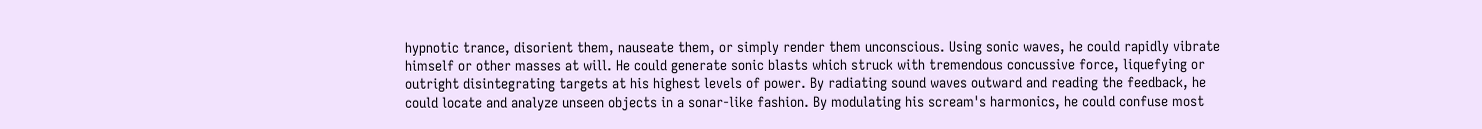hypnotic trance, disorient them, nauseate them, or simply render them unconscious. Using sonic waves, he could rapidly vibrate himself or other masses at will. He could generate sonic blasts which struck with tremendous concussive force, liquefying or outright disintegrating targets at his highest levels of power. By radiating sound waves outward and reading the feedback, he could locate and analyze unseen objects in a sonar-like fashion. By modulating his scream's harmonics, he could confuse most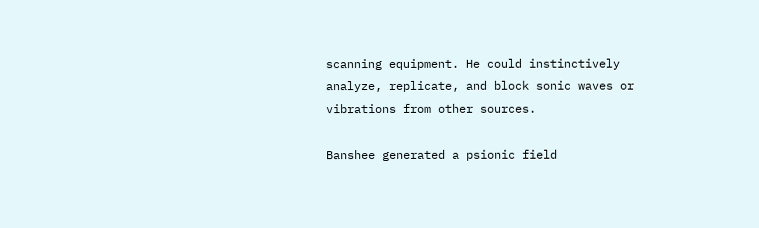scanning equipment. He could instinctively analyze, replicate, and block sonic waves or vibrations from other sources.

Banshee generated a psionic field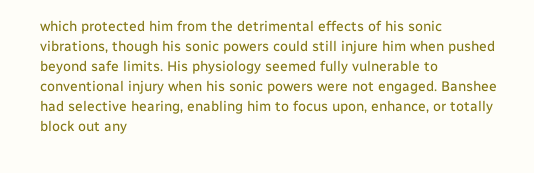which protected him from the detrimental effects of his sonic vibrations, though his sonic powers could still injure him when pushed beyond safe limits. His physiology seemed fully vulnerable to conventional injury when his sonic powers were not engaged. Banshee had selective hearing, enabling him to focus upon, enhance, or totally block out any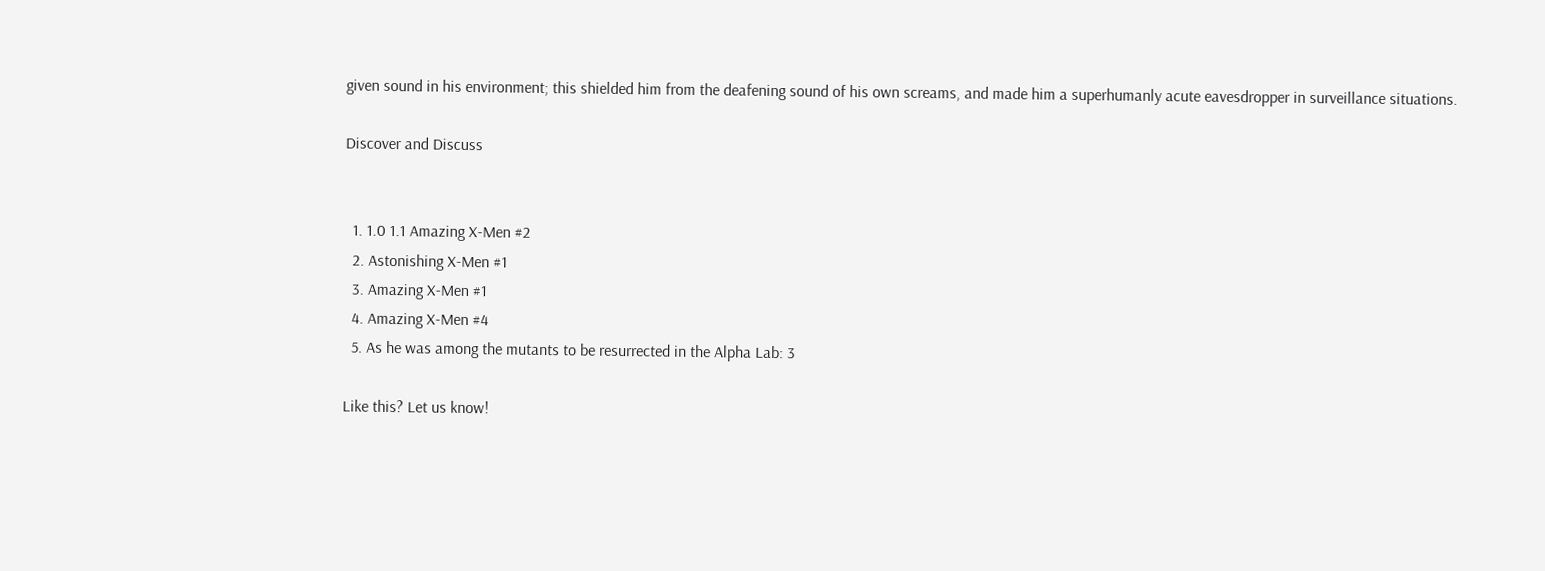given sound in his environment; this shielded him from the deafening sound of his own screams, and made him a superhumanly acute eavesdropper in surveillance situations.

Discover and Discuss


  1. 1.0 1.1 Amazing X-Men #2
  2. Astonishing X-Men #1
  3. Amazing X-Men #1
  4. Amazing X-Men #4
  5. As he was among the mutants to be resurrected in the Alpha Lab: 3

Like this? Let us know!